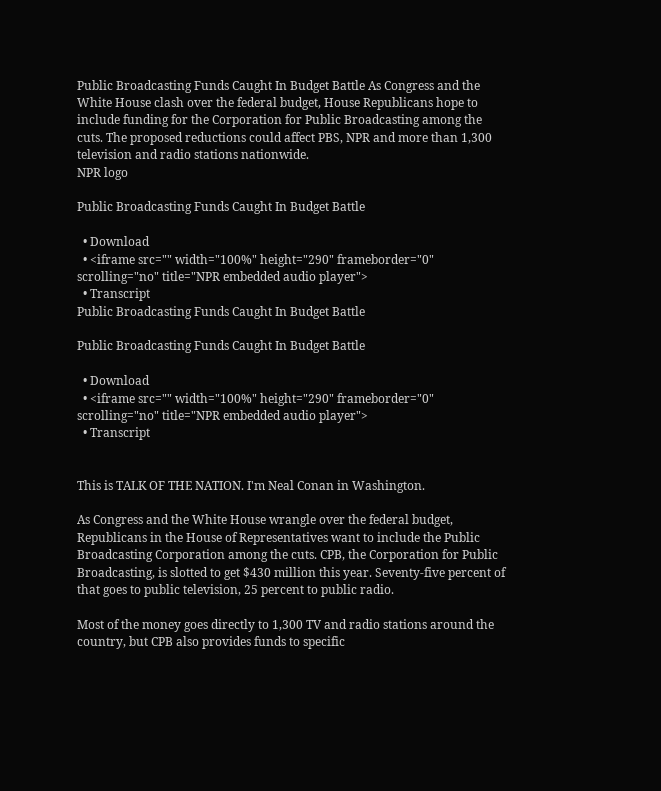Public Broadcasting Funds Caught In Budget Battle As Congress and the White House clash over the federal budget, House Republicans hope to include funding for the Corporation for Public Broadcasting among the cuts. The proposed reductions could affect PBS, NPR and more than 1,300 television and radio stations nationwide.
NPR logo

Public Broadcasting Funds Caught In Budget Battle

  • Download
  • <iframe src="" width="100%" height="290" frameborder="0" scrolling="no" title="NPR embedded audio player">
  • Transcript
Public Broadcasting Funds Caught In Budget Battle

Public Broadcasting Funds Caught In Budget Battle

  • Download
  • <iframe src="" width="100%" height="290" frameborder="0" scrolling="no" title="NPR embedded audio player">
  • Transcript


This is TALK OF THE NATION. I'm Neal Conan in Washington.

As Congress and the White House wrangle over the federal budget, Republicans in the House of Representatives want to include the Public Broadcasting Corporation among the cuts. CPB, the Corporation for Public Broadcasting, is slotted to get $430 million this year. Seventy-five percent of that goes to public television, 25 percent to public radio.

Most of the money goes directly to 1,300 TV and radio stations around the country, but CPB also provides funds to specific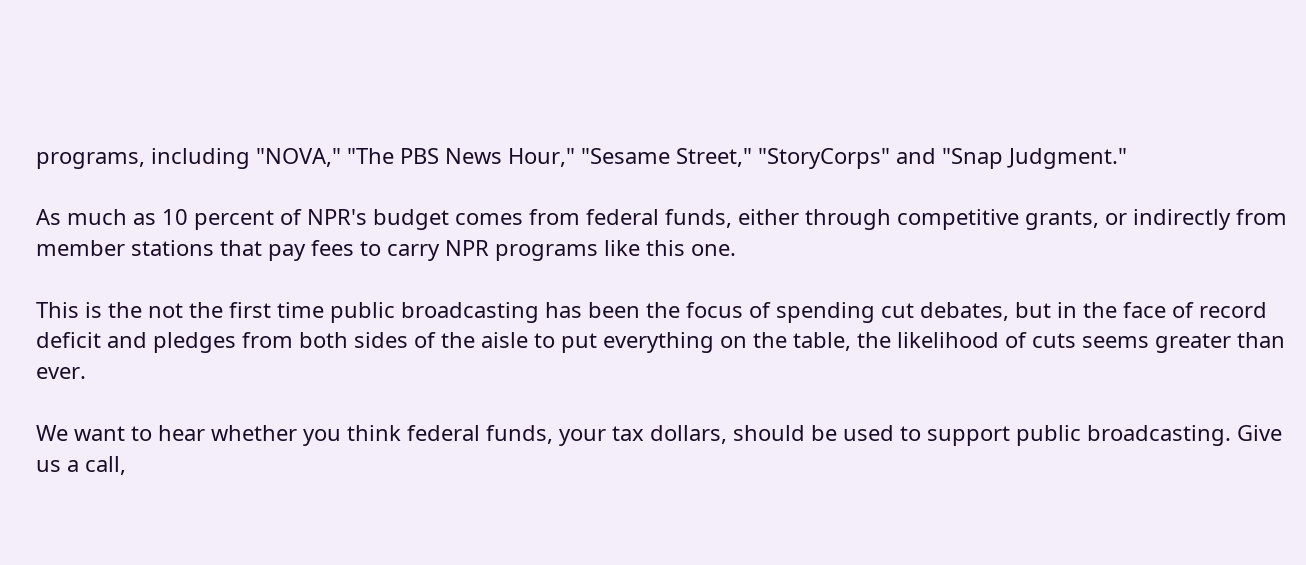programs, including "NOVA," "The PBS News Hour," "Sesame Street," "StoryCorps" and "Snap Judgment."

As much as 10 percent of NPR's budget comes from federal funds, either through competitive grants, or indirectly from member stations that pay fees to carry NPR programs like this one.

This is the not the first time public broadcasting has been the focus of spending cut debates, but in the face of record deficit and pledges from both sides of the aisle to put everything on the table, the likelihood of cuts seems greater than ever.

We want to hear whether you think federal funds, your tax dollars, should be used to support public broadcasting. Give us a call,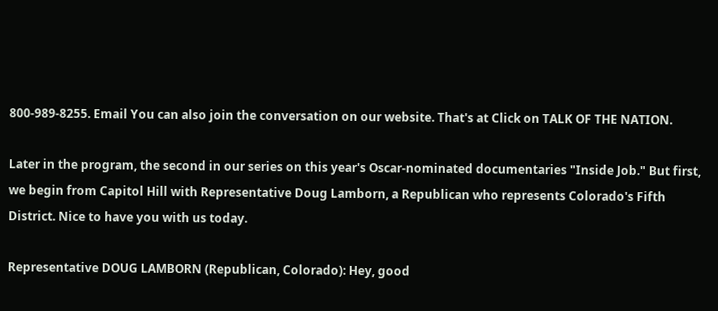800-989-8255. Email You can also join the conversation on our website. That's at Click on TALK OF THE NATION.

Later in the program, the second in our series on this year's Oscar-nominated documentaries "Inside Job." But first, we begin from Capitol Hill with Representative Doug Lamborn, a Republican who represents Colorado's Fifth District. Nice to have you with us today.

Representative DOUG LAMBORN (Republican, Colorado): Hey, good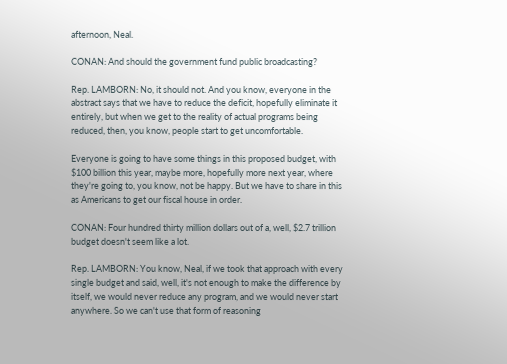afternoon, Neal.

CONAN: And should the government fund public broadcasting?

Rep. LAMBORN: No, it should not. And you know, everyone in the abstract says that we have to reduce the deficit, hopefully eliminate it entirely, but when we get to the reality of actual programs being reduced, then, you know, people start to get uncomfortable.

Everyone is going to have some things in this proposed budget, with $100 billion this year, maybe more, hopefully more next year, where they're going to, you know, not be happy. But we have to share in this as Americans to get our fiscal house in order.

CONAN: Four hundred thirty million dollars out of a, well, $2.7 trillion budget doesn't seem like a lot.

Rep. LAMBORN: You know, Neal, if we took that approach with every single budget and said, well, it's not enough to make the difference by itself, we would never reduce any program, and we would never start anywhere. So we can't use that form of reasoning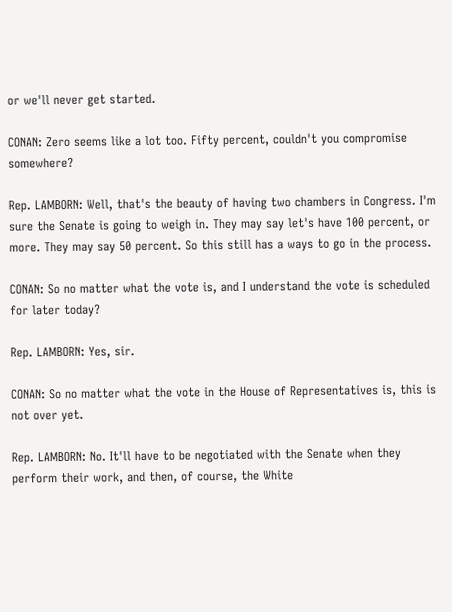or we'll never get started.

CONAN: Zero seems like a lot too. Fifty percent, couldn't you compromise somewhere?

Rep. LAMBORN: Well, that's the beauty of having two chambers in Congress. I'm sure the Senate is going to weigh in. They may say let's have 100 percent, or more. They may say 50 percent. So this still has a ways to go in the process.

CONAN: So no matter what the vote is, and I understand the vote is scheduled for later today?

Rep. LAMBORN: Yes, sir.

CONAN: So no matter what the vote in the House of Representatives is, this is not over yet.

Rep. LAMBORN: No. It'll have to be negotiated with the Senate when they perform their work, and then, of course, the White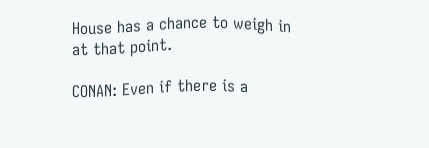House has a chance to weigh in at that point.

CONAN: Even if there is a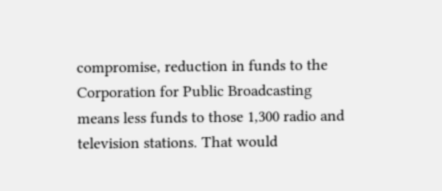compromise, reduction in funds to the Corporation for Public Broadcasting means less funds to those 1,300 radio and television stations. That would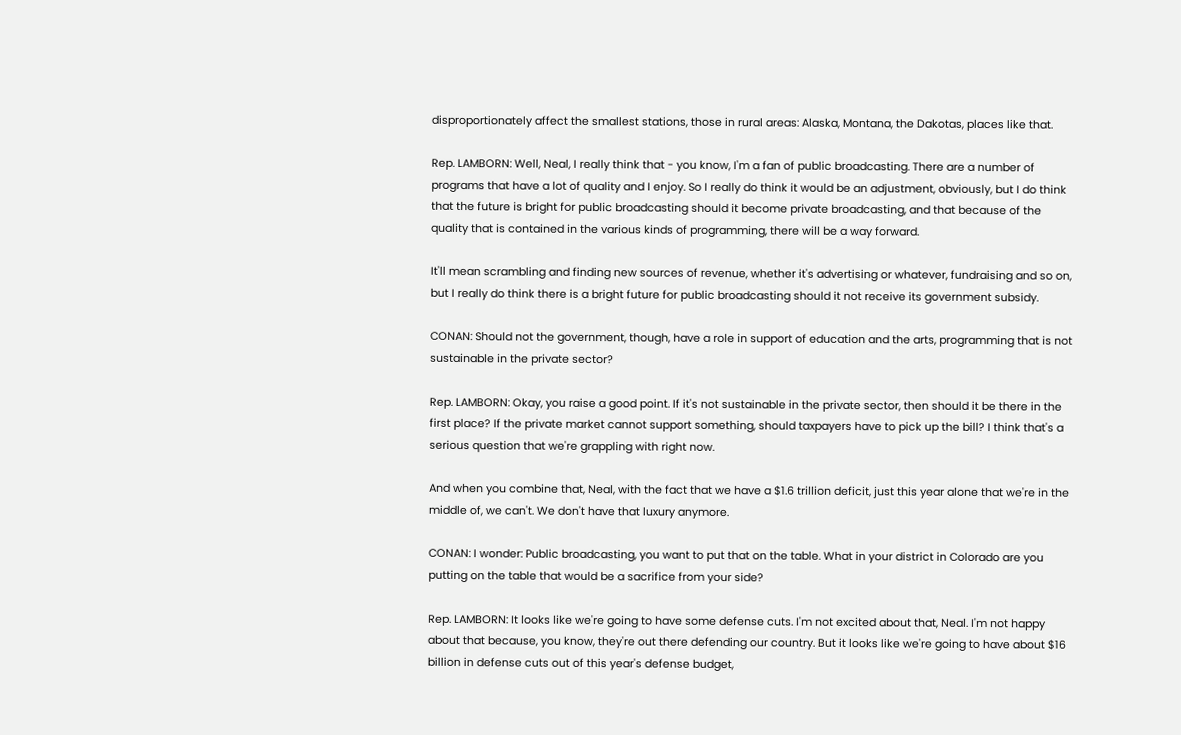disproportionately affect the smallest stations, those in rural areas: Alaska, Montana, the Dakotas, places like that.

Rep. LAMBORN: Well, Neal, I really think that - you know, I'm a fan of public broadcasting. There are a number of programs that have a lot of quality and I enjoy. So I really do think it would be an adjustment, obviously, but I do think that the future is bright for public broadcasting should it become private broadcasting, and that because of the quality that is contained in the various kinds of programming, there will be a way forward.

It'll mean scrambling and finding new sources of revenue, whether it's advertising or whatever, fundraising and so on, but I really do think there is a bright future for public broadcasting should it not receive its government subsidy.

CONAN: Should not the government, though, have a role in support of education and the arts, programming that is not sustainable in the private sector?

Rep. LAMBORN: Okay, you raise a good point. If it's not sustainable in the private sector, then should it be there in the first place? If the private market cannot support something, should taxpayers have to pick up the bill? I think that's a serious question that we're grappling with right now.

And when you combine that, Neal, with the fact that we have a $1.6 trillion deficit, just this year alone that we're in the middle of, we can't. We don't have that luxury anymore.

CONAN: I wonder: Public broadcasting, you want to put that on the table. What in your district in Colorado are you putting on the table that would be a sacrifice from your side?

Rep. LAMBORN: It looks like we're going to have some defense cuts. I'm not excited about that, Neal. I'm not happy about that because, you know, they're out there defending our country. But it looks like we're going to have about $16 billion in defense cuts out of this year's defense budget,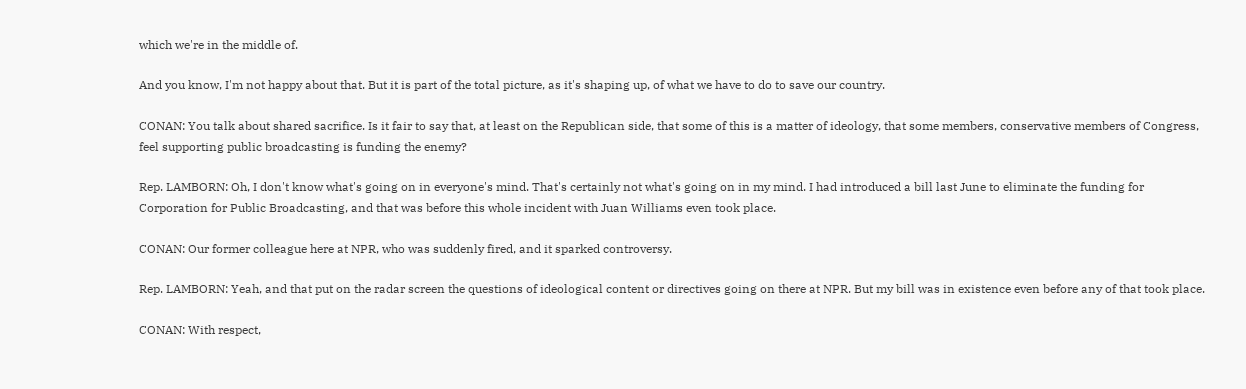which we're in the middle of.

And you know, I'm not happy about that. But it is part of the total picture, as it's shaping up, of what we have to do to save our country.

CONAN: You talk about shared sacrifice. Is it fair to say that, at least on the Republican side, that some of this is a matter of ideology, that some members, conservative members of Congress, feel supporting public broadcasting is funding the enemy?

Rep. LAMBORN: Oh, I don't know what's going on in everyone's mind. That's certainly not what's going on in my mind. I had introduced a bill last June to eliminate the funding for Corporation for Public Broadcasting, and that was before this whole incident with Juan Williams even took place.

CONAN: Our former colleague here at NPR, who was suddenly fired, and it sparked controversy.

Rep. LAMBORN: Yeah, and that put on the radar screen the questions of ideological content or directives going on there at NPR. But my bill was in existence even before any of that took place.

CONAN: With respect,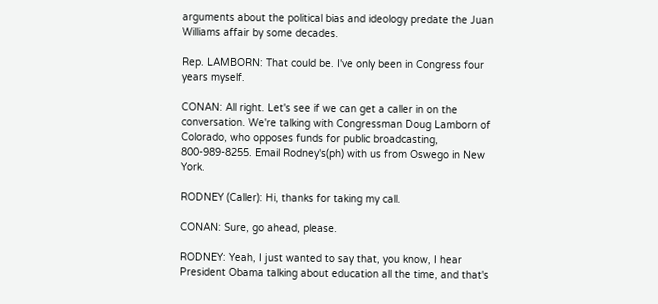arguments about the political bias and ideology predate the Juan Williams affair by some decades.

Rep. LAMBORN: That could be. I've only been in Congress four years myself.

CONAN: All right. Let's see if we can get a caller in on the conversation. We're talking with Congressman Doug Lamborn of Colorado, who opposes funds for public broadcasting, 800-989-8255. Email Rodney's(ph) with us from Oswego in New York.

RODNEY (Caller): Hi, thanks for taking my call.

CONAN: Sure, go ahead, please.

RODNEY: Yeah, I just wanted to say that, you know, I hear President Obama talking about education all the time, and that's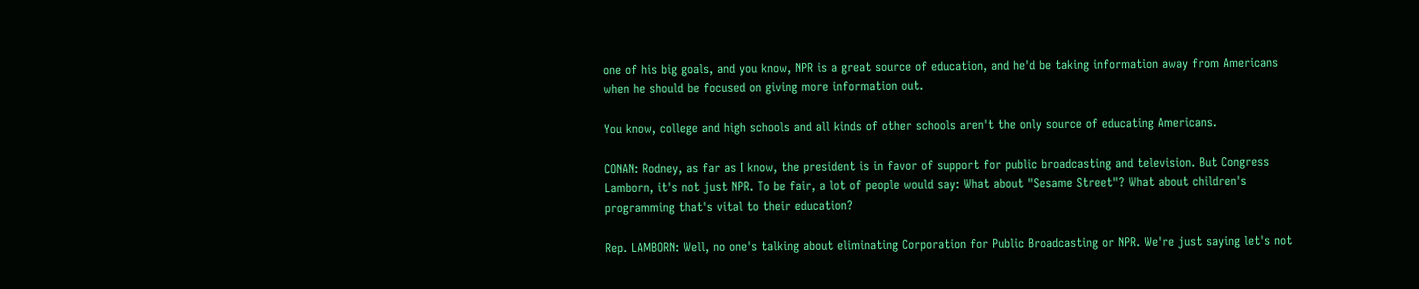one of his big goals, and you know, NPR is a great source of education, and he'd be taking information away from Americans when he should be focused on giving more information out.

You know, college and high schools and all kinds of other schools aren't the only source of educating Americans.

CONAN: Rodney, as far as I know, the president is in favor of support for public broadcasting and television. But Congress Lamborn, it's not just NPR. To be fair, a lot of people would say: What about "Sesame Street"? What about children's programming that's vital to their education?

Rep. LAMBORN: Well, no one's talking about eliminating Corporation for Public Broadcasting or NPR. We're just saying let's not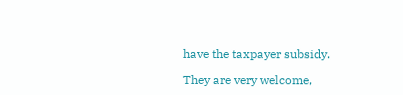have the taxpayer subsidy.

They are very welcome,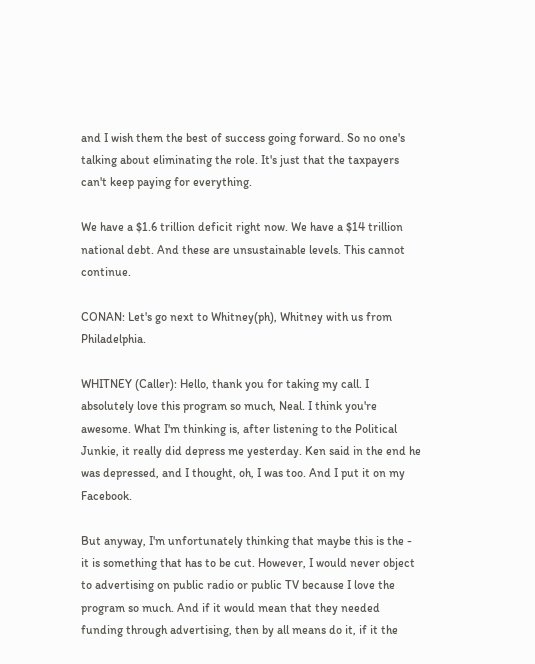and I wish them the best of success going forward. So no one's talking about eliminating the role. It's just that the taxpayers can't keep paying for everything.

We have a $1.6 trillion deficit right now. We have a $14 trillion national debt. And these are unsustainable levels. This cannot continue.

CONAN: Let's go next to Whitney(ph), Whitney with us from Philadelphia.

WHITNEY (Caller): Hello, thank you for taking my call. I absolutely love this program so much, Neal. I think you're awesome. What I'm thinking is, after listening to the Political Junkie, it really did depress me yesterday. Ken said in the end he was depressed, and I thought, oh, I was too. And I put it on my Facebook.

But anyway, I'm unfortunately thinking that maybe this is the - it is something that has to be cut. However, I would never object to advertising on public radio or public TV because I love the program so much. And if it would mean that they needed funding through advertising, then by all means do it, if it the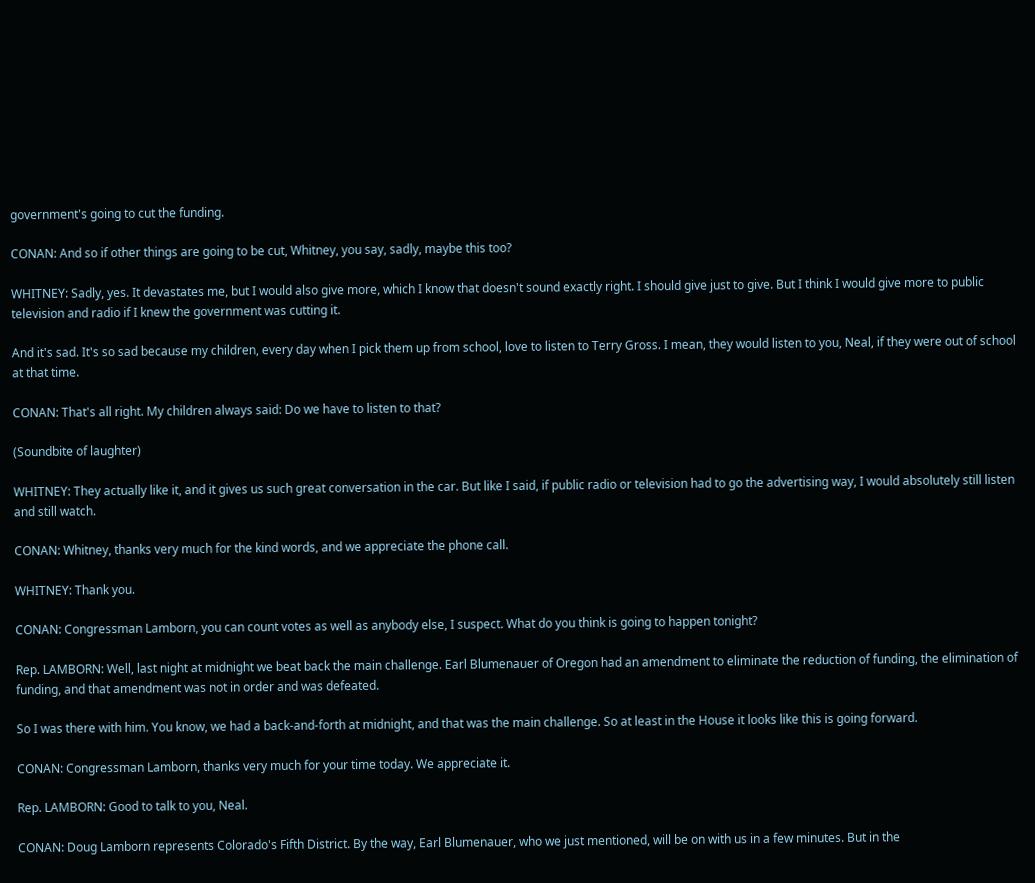government's going to cut the funding.

CONAN: And so if other things are going to be cut, Whitney, you say, sadly, maybe this too?

WHITNEY: Sadly, yes. It devastates me, but I would also give more, which I know that doesn't sound exactly right. I should give just to give. But I think I would give more to public television and radio if I knew the government was cutting it.

And it's sad. It's so sad because my children, every day when I pick them up from school, love to listen to Terry Gross. I mean, they would listen to you, Neal, if they were out of school at that time.

CONAN: That's all right. My children always said: Do we have to listen to that?

(Soundbite of laughter)

WHITNEY: They actually like it, and it gives us such great conversation in the car. But like I said, if public radio or television had to go the advertising way, I would absolutely still listen and still watch.

CONAN: Whitney, thanks very much for the kind words, and we appreciate the phone call.

WHITNEY: Thank you.

CONAN: Congressman Lamborn, you can count votes as well as anybody else, I suspect. What do you think is going to happen tonight?

Rep. LAMBORN: Well, last night at midnight we beat back the main challenge. Earl Blumenauer of Oregon had an amendment to eliminate the reduction of funding, the elimination of funding, and that amendment was not in order and was defeated.

So I was there with him. You know, we had a back-and-forth at midnight, and that was the main challenge. So at least in the House it looks like this is going forward.

CONAN: Congressman Lamborn, thanks very much for your time today. We appreciate it.

Rep. LAMBORN: Good to talk to you, Neal.

CONAN: Doug Lamborn represents Colorado's Fifth District. By the way, Earl Blumenauer, who we just mentioned, will be on with us in a few minutes. But in the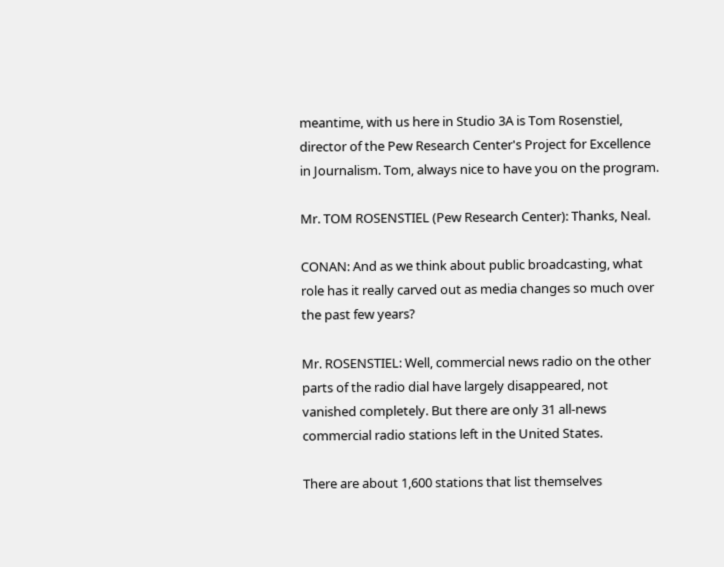meantime, with us here in Studio 3A is Tom Rosenstiel, director of the Pew Research Center's Project for Excellence in Journalism. Tom, always nice to have you on the program.

Mr. TOM ROSENSTIEL (Pew Research Center): Thanks, Neal.

CONAN: And as we think about public broadcasting, what role has it really carved out as media changes so much over the past few years?

Mr. ROSENSTIEL: Well, commercial news radio on the other parts of the radio dial have largely disappeared, not vanished completely. But there are only 31 all-news commercial radio stations left in the United States.

There are about 1,600 stations that list themselves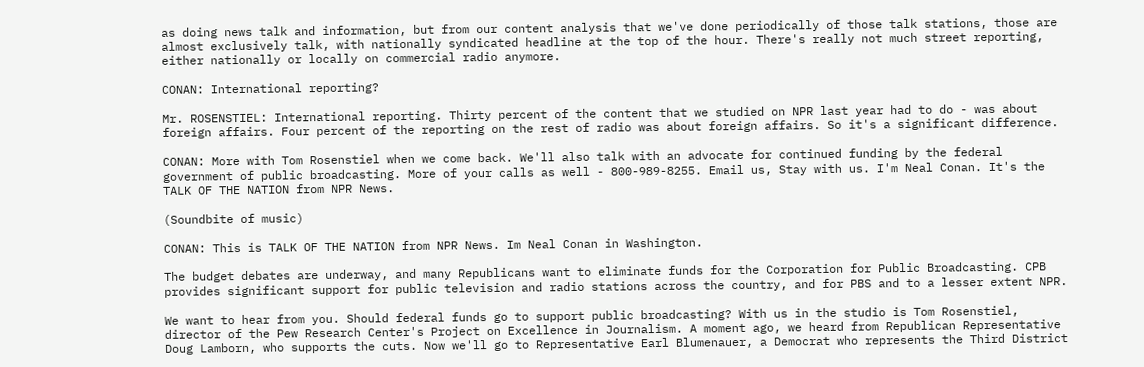as doing news talk and information, but from our content analysis that we've done periodically of those talk stations, those are almost exclusively talk, with nationally syndicated headline at the top of the hour. There's really not much street reporting, either nationally or locally on commercial radio anymore.

CONAN: International reporting?

Mr. ROSENSTIEL: International reporting. Thirty percent of the content that we studied on NPR last year had to do - was about foreign affairs. Four percent of the reporting on the rest of radio was about foreign affairs. So it's a significant difference.

CONAN: More with Tom Rosenstiel when we come back. We'll also talk with an advocate for continued funding by the federal government of public broadcasting. More of your calls as well - 800-989-8255. Email us, Stay with us. I'm Neal Conan. It's the TALK OF THE NATION from NPR News.

(Soundbite of music)

CONAN: This is TALK OF THE NATION from NPR News. Im Neal Conan in Washington.

The budget debates are underway, and many Republicans want to eliminate funds for the Corporation for Public Broadcasting. CPB provides significant support for public television and radio stations across the country, and for PBS and to a lesser extent NPR.

We want to hear from you. Should federal funds go to support public broadcasting? With us in the studio is Tom Rosenstiel, director of the Pew Research Center's Project on Excellence in Journalism. A moment ago, we heard from Republican Representative Doug Lamborn, who supports the cuts. Now we'll go to Representative Earl Blumenauer, a Democrat who represents the Third District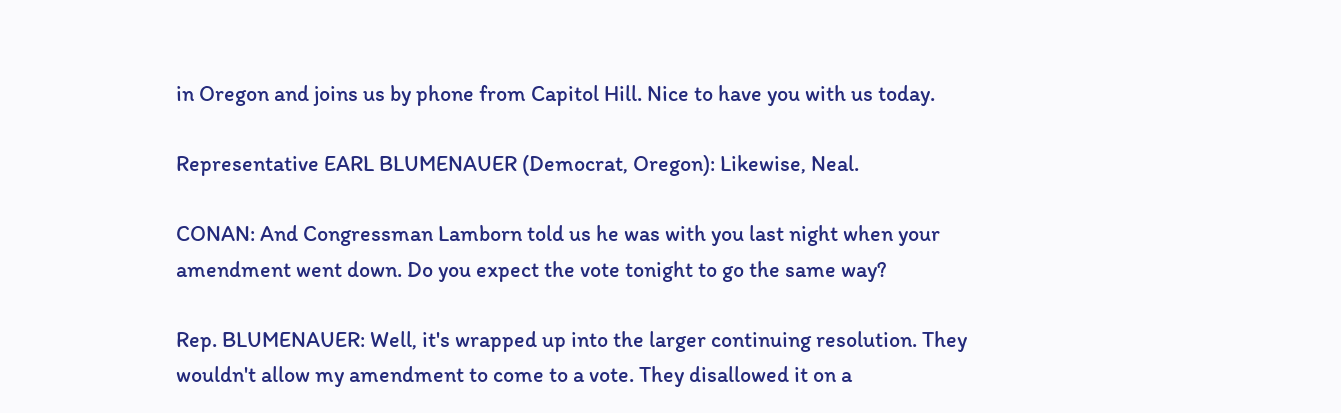in Oregon and joins us by phone from Capitol Hill. Nice to have you with us today.

Representative EARL BLUMENAUER (Democrat, Oregon): Likewise, Neal.

CONAN: And Congressman Lamborn told us he was with you last night when your amendment went down. Do you expect the vote tonight to go the same way?

Rep. BLUMENAUER: Well, it's wrapped up into the larger continuing resolution. They wouldn't allow my amendment to come to a vote. They disallowed it on a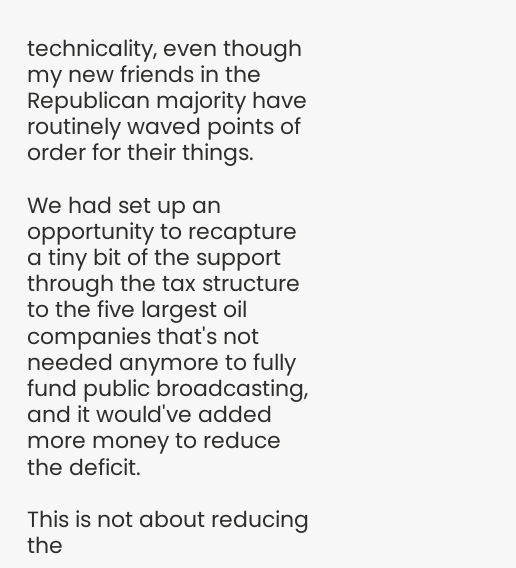technicality, even though my new friends in the Republican majority have routinely waved points of order for their things.

We had set up an opportunity to recapture a tiny bit of the support through the tax structure to the five largest oil companies that's not needed anymore to fully fund public broadcasting, and it would've added more money to reduce the deficit.

This is not about reducing the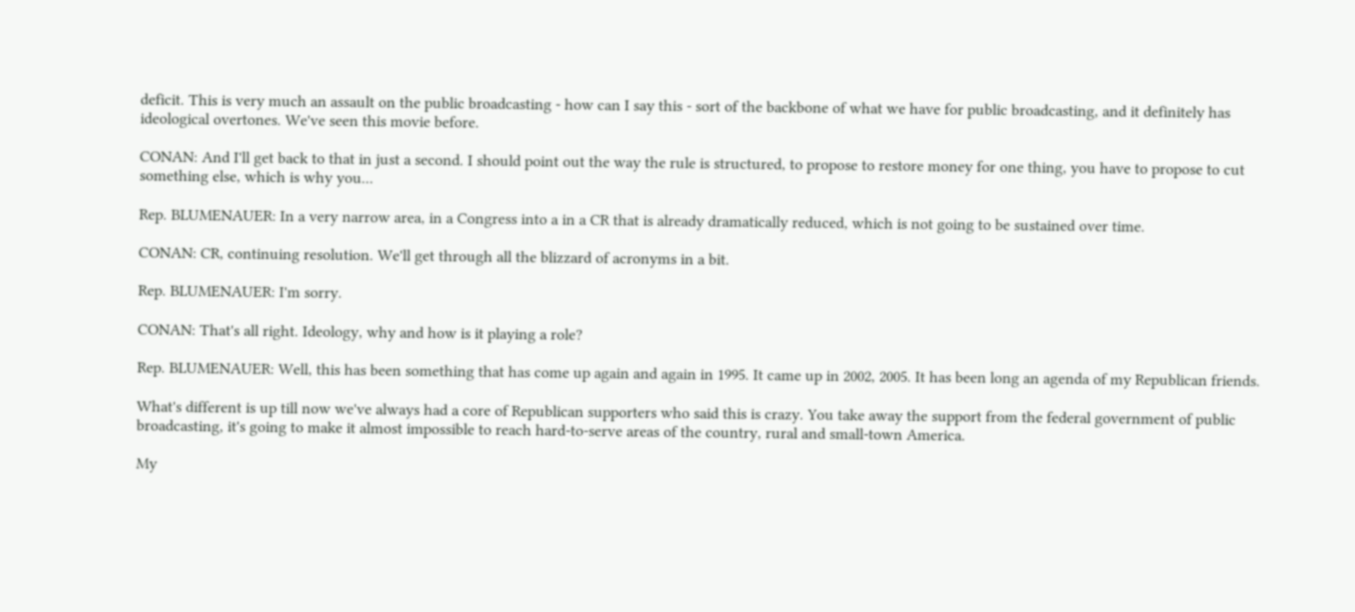deficit. This is very much an assault on the public broadcasting - how can I say this - sort of the backbone of what we have for public broadcasting, and it definitely has ideological overtones. We've seen this movie before.

CONAN: And I'll get back to that in just a second. I should point out the way the rule is structured, to propose to restore money for one thing, you have to propose to cut something else, which is why you...

Rep. BLUMENAUER: In a very narrow area, in a Congress into a in a CR that is already dramatically reduced, which is not going to be sustained over time.

CONAN: CR, continuing resolution. We'll get through all the blizzard of acronyms in a bit.

Rep. BLUMENAUER: I'm sorry.

CONAN: That's all right. Ideology, why and how is it playing a role?

Rep. BLUMENAUER: Well, this has been something that has come up again and again in 1995. It came up in 2002, 2005. It has been long an agenda of my Republican friends.

What's different is up till now we've always had a core of Republican supporters who said this is crazy. You take away the support from the federal government of public broadcasting, it's going to make it almost impossible to reach hard-to-serve areas of the country, rural and small-town America.

My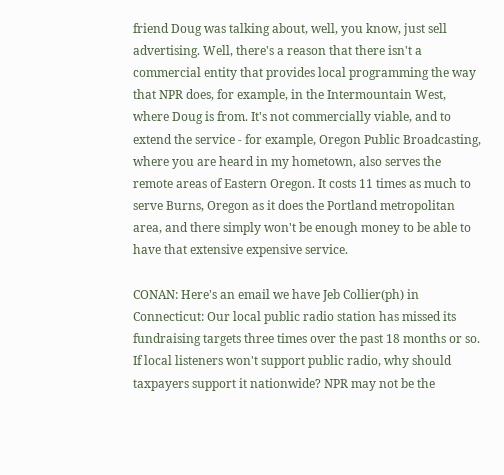friend Doug was talking about, well, you know, just sell advertising. Well, there's a reason that there isn't a commercial entity that provides local programming the way that NPR does, for example, in the Intermountain West, where Doug is from. It's not commercially viable, and to extend the service - for example, Oregon Public Broadcasting, where you are heard in my hometown, also serves the remote areas of Eastern Oregon. It costs 11 times as much to serve Burns, Oregon as it does the Portland metropolitan area, and there simply won't be enough money to be able to have that extensive expensive service.

CONAN: Here's an email we have Jeb Collier(ph) in Connecticut: Our local public radio station has missed its fundraising targets three times over the past 18 months or so. If local listeners won't support public radio, why should taxpayers support it nationwide? NPR may not be the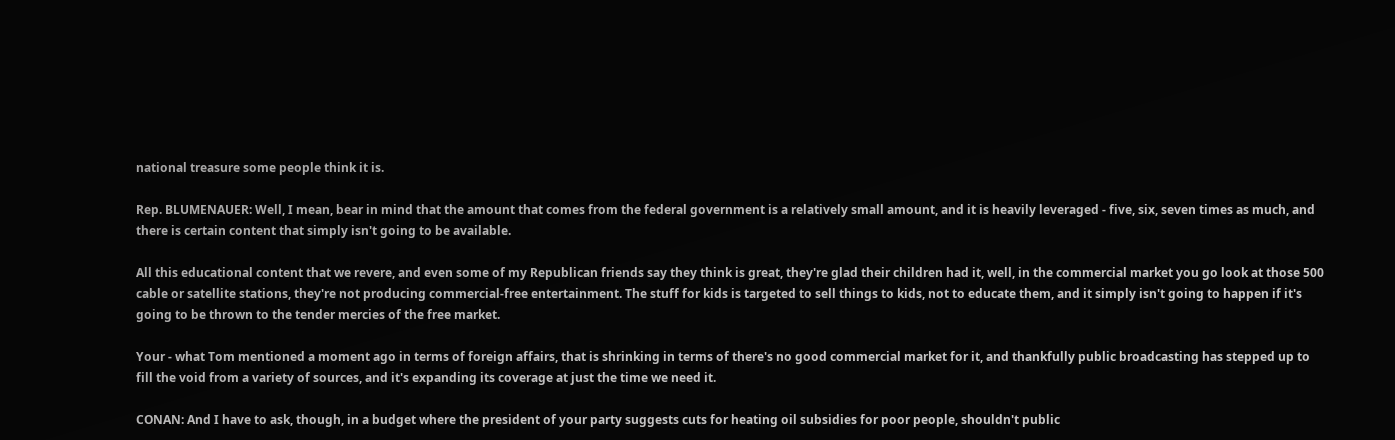national treasure some people think it is.

Rep. BLUMENAUER: Well, I mean, bear in mind that the amount that comes from the federal government is a relatively small amount, and it is heavily leveraged - five, six, seven times as much, and there is certain content that simply isn't going to be available.

All this educational content that we revere, and even some of my Republican friends say they think is great, they're glad their children had it, well, in the commercial market you go look at those 500 cable or satellite stations, they're not producing commercial-free entertainment. The stuff for kids is targeted to sell things to kids, not to educate them, and it simply isn't going to happen if it's going to be thrown to the tender mercies of the free market.

Your - what Tom mentioned a moment ago in terms of foreign affairs, that is shrinking in terms of there's no good commercial market for it, and thankfully public broadcasting has stepped up to fill the void from a variety of sources, and it's expanding its coverage at just the time we need it.

CONAN: And I have to ask, though, in a budget where the president of your party suggests cuts for heating oil subsidies for poor people, shouldn't public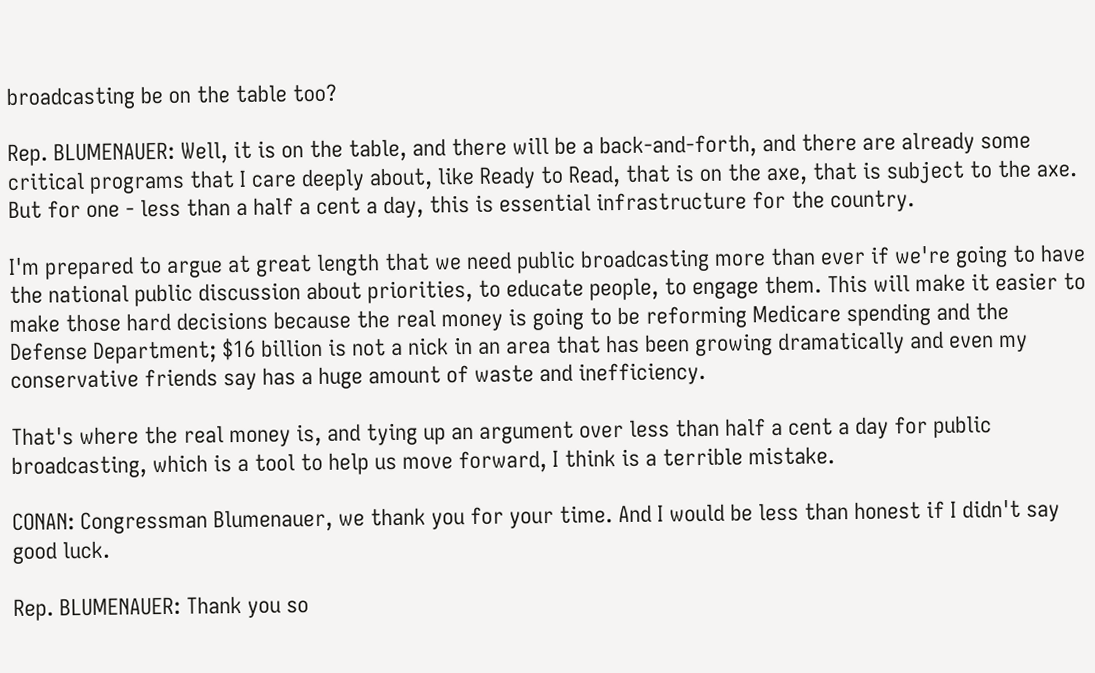broadcasting be on the table too?

Rep. BLUMENAUER: Well, it is on the table, and there will be a back-and-forth, and there are already some critical programs that I care deeply about, like Ready to Read, that is on the axe, that is subject to the axe. But for one - less than a half a cent a day, this is essential infrastructure for the country.

I'm prepared to argue at great length that we need public broadcasting more than ever if we're going to have the national public discussion about priorities, to educate people, to engage them. This will make it easier to make those hard decisions because the real money is going to be reforming Medicare spending and the Defense Department; $16 billion is not a nick in an area that has been growing dramatically and even my conservative friends say has a huge amount of waste and inefficiency.

That's where the real money is, and tying up an argument over less than half a cent a day for public broadcasting, which is a tool to help us move forward, I think is a terrible mistake.

CONAN: Congressman Blumenauer, we thank you for your time. And I would be less than honest if I didn't say good luck.

Rep. BLUMENAUER: Thank you so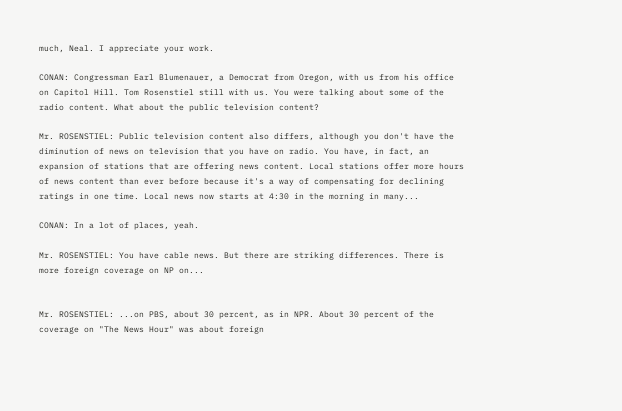much, Neal. I appreciate your work.

CONAN: Congressman Earl Blumenauer, a Democrat from Oregon, with us from his office on Capitol Hill. Tom Rosenstiel still with us. You were talking about some of the radio content. What about the public television content?

Mr. ROSENSTIEL: Public television content also differs, although you don't have the diminution of news on television that you have on radio. You have, in fact, an expansion of stations that are offering news content. Local stations offer more hours of news content than ever before because it's a way of compensating for declining ratings in one time. Local news now starts at 4:30 in the morning in many...

CONAN: In a lot of places, yeah.

Mr. ROSENSTIEL: You have cable news. But there are striking differences. There is more foreign coverage on NP on...


Mr. ROSENSTIEL: ...on PBS, about 30 percent, as in NPR. About 30 percent of the coverage on "The News Hour" was about foreign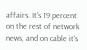affairs. It's 19 percent on the rest of network news, and on cable it's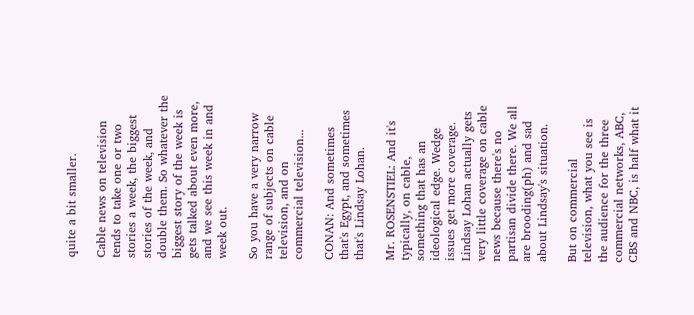quite a bit smaller.

Cable news on television tends to take one or two stories a week, the biggest stories of the week, and double them. So whatever the biggest story of the week is gets talked about even more, and we see this week in and week out.

So you have a very narrow range of subjects on cable television, and on commercial television...

CONAN: And sometimes that's Egypt, and sometimes that's Lindsay Lohan.

Mr. ROSENSTIEL: And it's typically, on cable, something that has an ideological edge. Wedge issues get more coverage. Lindsay Lohan actually gets very little coverage on cable news because there's no partisan divide there. We all are brooding(ph) and sad about Lindsay's situation.

But on commercial television, what you see is the audience for the three commercial networks, ABC, CBS and NBC, is half what it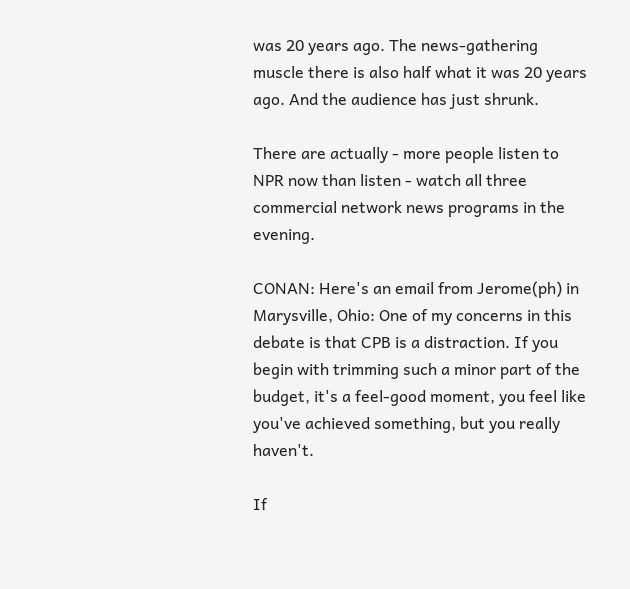was 20 years ago. The news-gathering muscle there is also half what it was 20 years ago. And the audience has just shrunk.

There are actually - more people listen to NPR now than listen - watch all three commercial network news programs in the evening.

CONAN: Here's an email from Jerome(ph) in Marysville, Ohio: One of my concerns in this debate is that CPB is a distraction. If you begin with trimming such a minor part of the budget, it's a feel-good moment, you feel like you've achieved something, but you really haven't.

If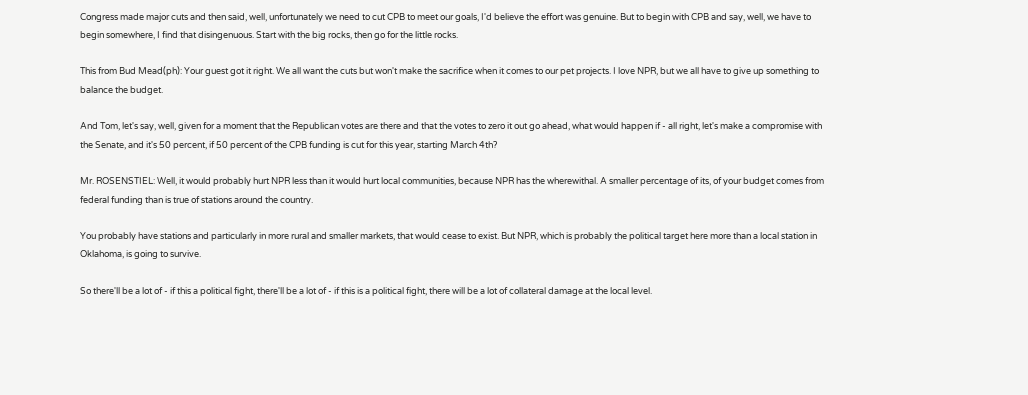Congress made major cuts and then said, well, unfortunately we need to cut CPB to meet our goals, I'd believe the effort was genuine. But to begin with CPB and say, well, we have to begin somewhere, I find that disingenuous. Start with the big rocks, then go for the little rocks.

This from Bud Mead(ph): Your guest got it right. We all want the cuts but won't make the sacrifice when it comes to our pet projects. I love NPR, but we all have to give up something to balance the budget.

And Tom, let's say, well, given for a moment that the Republican votes are there and that the votes to zero it out go ahead, what would happen if - all right, let's make a compromise with the Senate, and it's 50 percent, if 50 percent of the CPB funding is cut for this year, starting March 4th?

Mr. ROSENSTIEL: Well, it would probably hurt NPR less than it would hurt local communities, because NPR has the wherewithal. A smaller percentage of its, of your budget comes from federal funding than is true of stations around the country.

You probably have stations and particularly in more rural and smaller markets, that would cease to exist. But NPR, which is probably the political target here more than a local station in Oklahoma, is going to survive.

So there'll be a lot of - if this a political fight, there'll be a lot of - if this is a political fight, there will be a lot of collateral damage at the local level.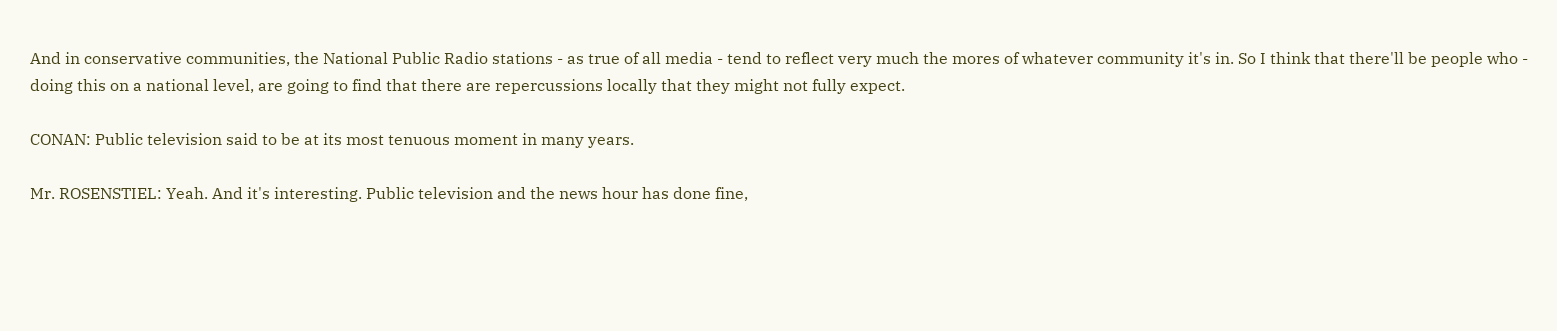And in conservative communities, the National Public Radio stations - as true of all media - tend to reflect very much the mores of whatever community it's in. So I think that there'll be people who - doing this on a national level, are going to find that there are repercussions locally that they might not fully expect.

CONAN: Public television said to be at its most tenuous moment in many years.

Mr. ROSENSTIEL: Yeah. And it's interesting. Public television and the news hour has done fine,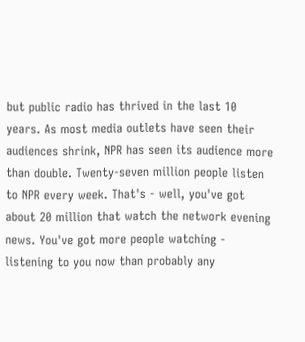but public radio has thrived in the last 10 years. As most media outlets have seen their audiences shrink, NPR has seen its audience more than double. Twenty-seven million people listen to NPR every week. That's - well, you've got about 20 million that watch the network evening news. You've got more people watching - listening to you now than probably any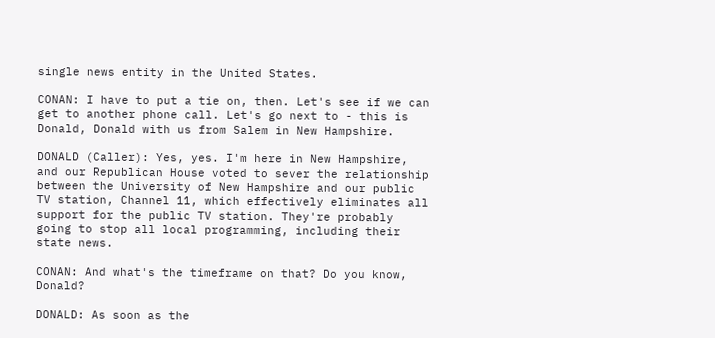single news entity in the United States.

CONAN: I have to put a tie on, then. Let's see if we can get to another phone call. Let's go next to - this is Donald, Donald with us from Salem in New Hampshire.

DONALD (Caller): Yes, yes. I'm here in New Hampshire, and our Republican House voted to sever the relationship between the University of New Hampshire and our public TV station, Channel 11, which effectively eliminates all support for the public TV station. They're probably going to stop all local programming, including their state news.

CONAN: And what's the timeframe on that? Do you know, Donald?

DONALD: As soon as the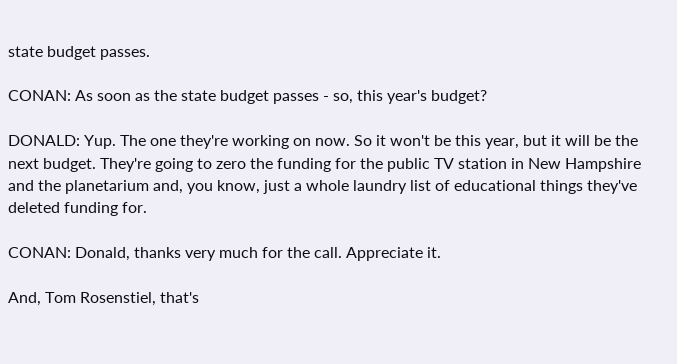state budget passes.

CONAN: As soon as the state budget passes - so, this year's budget?

DONALD: Yup. The one they're working on now. So it won't be this year, but it will be the next budget. They're going to zero the funding for the public TV station in New Hampshire and the planetarium and, you know, just a whole laundry list of educational things they've deleted funding for.

CONAN: Donald, thanks very much for the call. Appreciate it.

And, Tom Rosenstiel, that's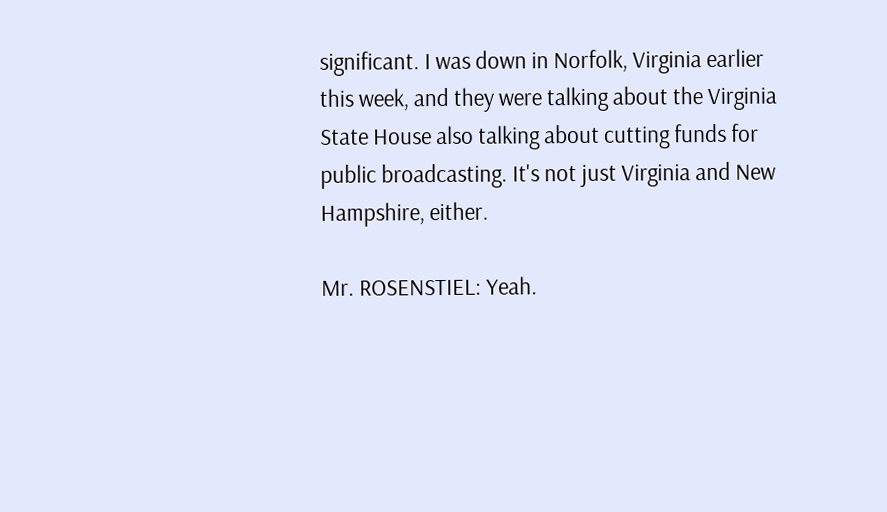significant. I was down in Norfolk, Virginia earlier this week, and they were talking about the Virginia State House also talking about cutting funds for public broadcasting. It's not just Virginia and New Hampshire, either.

Mr. ROSENSTIEL: Yeah.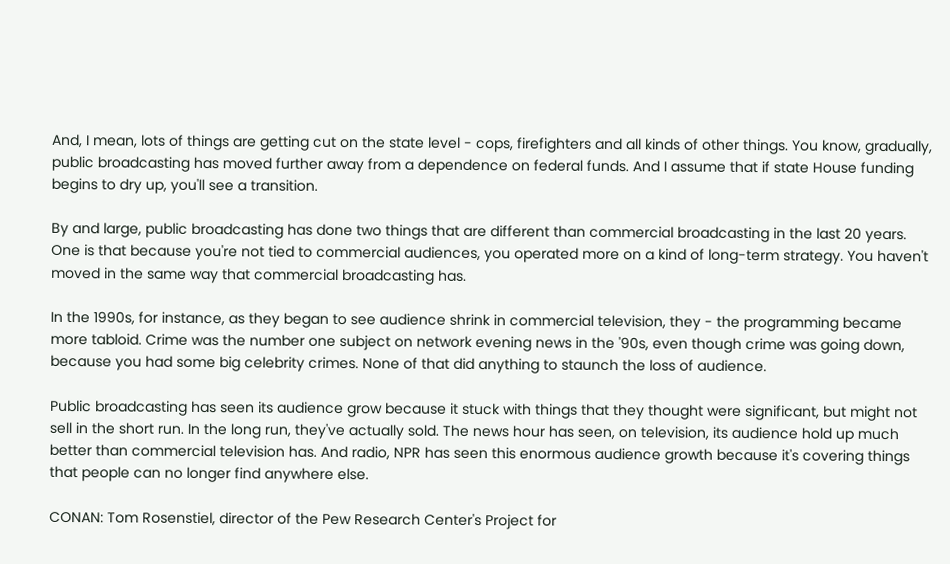And, I mean, lots of things are getting cut on the state level - cops, firefighters and all kinds of other things. You know, gradually, public broadcasting has moved further away from a dependence on federal funds. And I assume that if state House funding begins to dry up, you'll see a transition.

By and large, public broadcasting has done two things that are different than commercial broadcasting in the last 20 years. One is that because you're not tied to commercial audiences, you operated more on a kind of long-term strategy. You haven't moved in the same way that commercial broadcasting has.

In the 1990s, for instance, as they began to see audience shrink in commercial television, they - the programming became more tabloid. Crime was the number one subject on network evening news in the '90s, even though crime was going down, because you had some big celebrity crimes. None of that did anything to staunch the loss of audience.

Public broadcasting has seen its audience grow because it stuck with things that they thought were significant, but might not sell in the short run. In the long run, they've actually sold. The news hour has seen, on television, its audience hold up much better than commercial television has. And radio, NPR has seen this enormous audience growth because it's covering things that people can no longer find anywhere else.

CONAN: Tom Rosenstiel, director of the Pew Research Center's Project for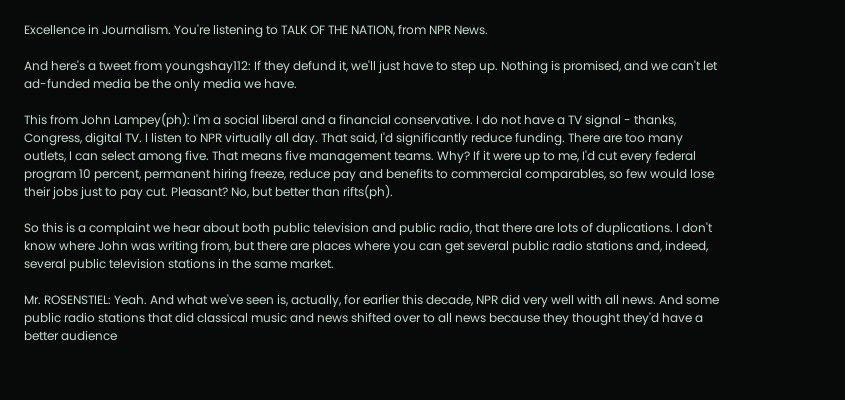Excellence in Journalism. You're listening to TALK OF THE NATION, from NPR News.

And here's a tweet from youngshay112: If they defund it, we'll just have to step up. Nothing is promised, and we can't let ad-funded media be the only media we have.

This from John Lampey(ph): I'm a social liberal and a financial conservative. I do not have a TV signal - thanks, Congress, digital TV. I listen to NPR virtually all day. That said, I'd significantly reduce funding. There are too many outlets, I can select among five. That means five management teams. Why? If it were up to me, I'd cut every federal program 10 percent, permanent hiring freeze, reduce pay and benefits to commercial comparables, so few would lose their jobs just to pay cut. Pleasant? No, but better than rifts(ph).

So this is a complaint we hear about both public television and public radio, that there are lots of duplications. I don't know where John was writing from, but there are places where you can get several public radio stations and, indeed, several public television stations in the same market.

Mr. ROSENSTIEL: Yeah. And what we've seen is, actually, for earlier this decade, NPR did very well with all news. And some public radio stations that did classical music and news shifted over to all news because they thought they'd have a better audience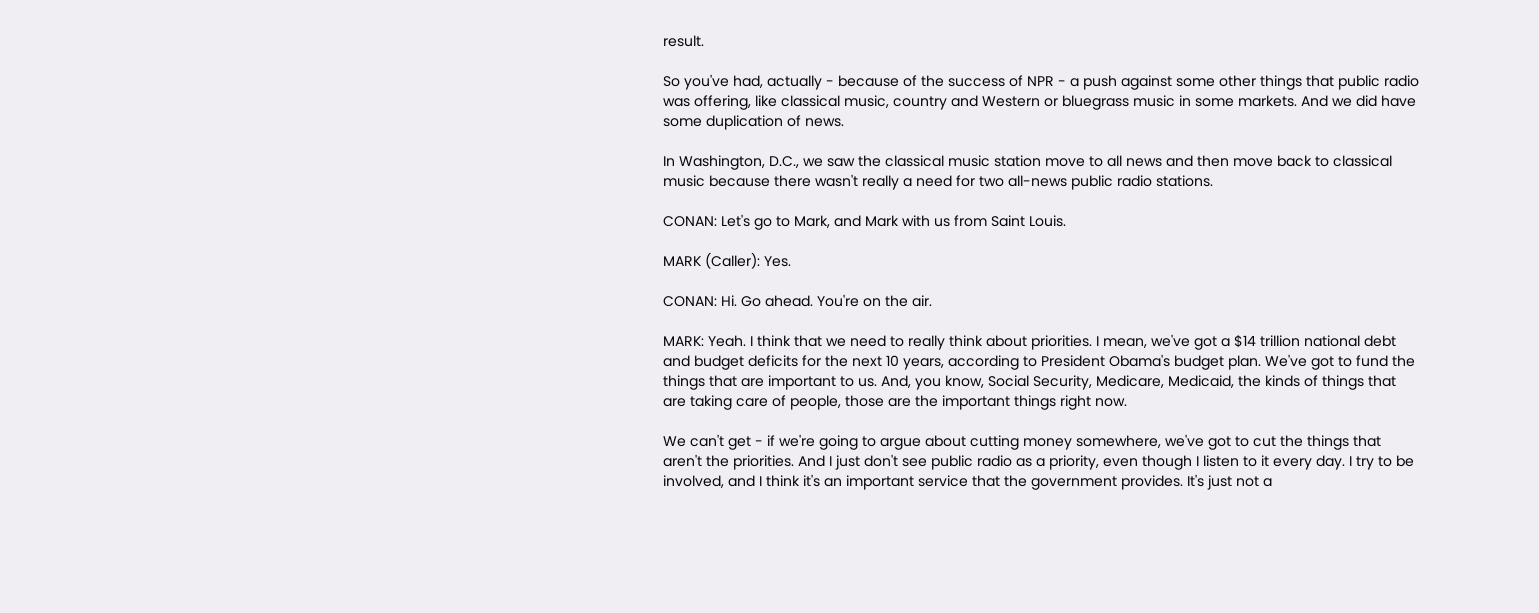result.

So you've had, actually - because of the success of NPR - a push against some other things that public radio was offering, like classical music, country and Western or bluegrass music in some markets. And we did have some duplication of news.

In Washington, D.C., we saw the classical music station move to all news and then move back to classical music because there wasn't really a need for two all-news public radio stations.

CONAN: Let's go to Mark, and Mark with us from Saint Louis.

MARK (Caller): Yes.

CONAN: Hi. Go ahead. You're on the air.

MARK: Yeah. I think that we need to really think about priorities. I mean, we've got a $14 trillion national debt and budget deficits for the next 10 years, according to President Obama's budget plan. We've got to fund the things that are important to us. And, you know, Social Security, Medicare, Medicaid, the kinds of things that are taking care of people, those are the important things right now.

We can't get - if we're going to argue about cutting money somewhere, we've got to cut the things that aren't the priorities. And I just don't see public radio as a priority, even though I listen to it every day. I try to be involved, and I think it's an important service that the government provides. It's just not a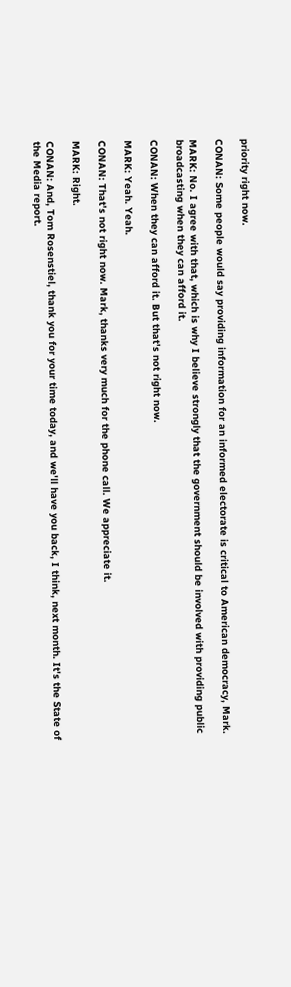priority right now.

CONAN: Some people would say providing information for an informed electorate is critical to American democracy, Mark.

MARK: No. I agree with that, which is why I believe strongly that the government should be involved with providing public broadcasting when they can afford it.

CONAN: When they can afford it. But that's not right now.

MARK: Yeah. Yeah.

CONAN: That's not right now. Mark, thanks very much for the phone call. We appreciate it.

MARK: Right.

CONAN: And, Tom Rosenstiel, thank you for your time today, and we'll have you back, I think, next month. It's the State of the Media report.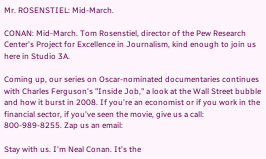Mr. ROSENSTIEL: Mid-March.

CONAN: Mid-March. Tom Rosenstiel, director of the Pew Research Center's Project for Excellence in Journalism, kind enough to join us here in Studio 3A.

Coming up, our series on Oscar-nominated documentaries continues with Charles Ferguson's "Inside Job," a look at the Wall Street bubble and how it burst in 2008. If you're an economist or if you work in the financial sector, if you've seen the movie, give us a call: 800-989-8255. Zap us an email:

Stay with us. I'm Neal Conan. It's the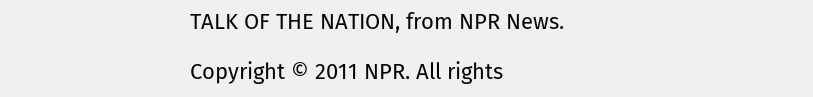TALK OF THE NATION, from NPR News.

Copyright © 2011 NPR. All rights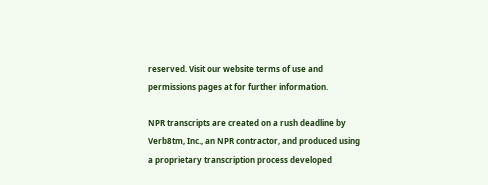reserved. Visit our website terms of use and permissions pages at for further information.

NPR transcripts are created on a rush deadline by Verb8tm, Inc., an NPR contractor, and produced using a proprietary transcription process developed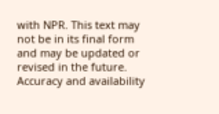with NPR. This text may not be in its final form and may be updated or revised in the future. Accuracy and availability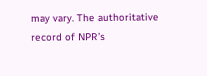may vary. The authoritative record of NPR’s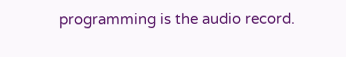programming is the audio record.